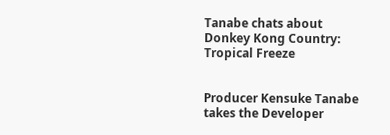Tanabe chats about Donkey Kong Country: Tropical Freeze


Producer Kensuke Tanabe takes the Developer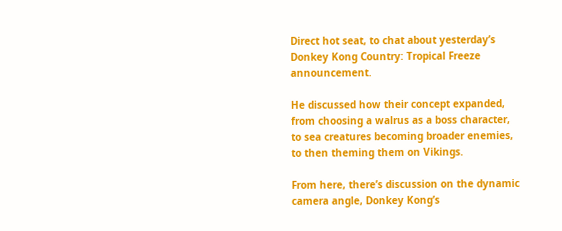Direct hot seat, to chat about yesterday’s Donkey Kong Country: Tropical Freeze announcement.

He discussed how their concept expanded, from choosing a walrus as a boss character, to sea creatures becoming broader enemies, to then theming them on Vikings.

From here, there’s discussion on the dynamic camera angle, Donkey Kong’s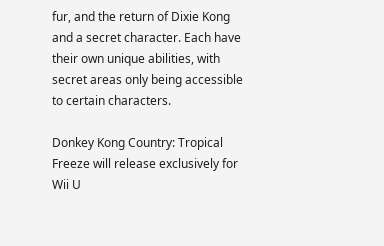fur, and the return of Dixie Kong and a secret character. Each have their own unique abilities, with secret areas only being accessible to certain characters.

Donkey Kong Country: Tropical Freeze will release exclusively for Wii U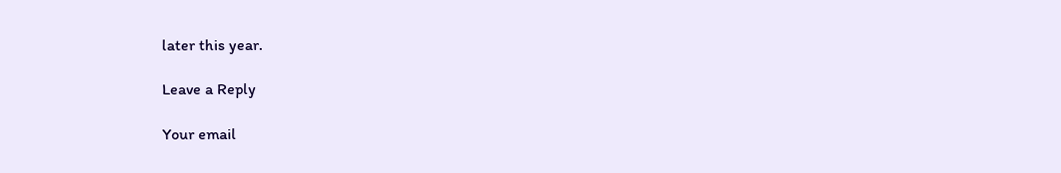later this year.

Leave a Reply

Your email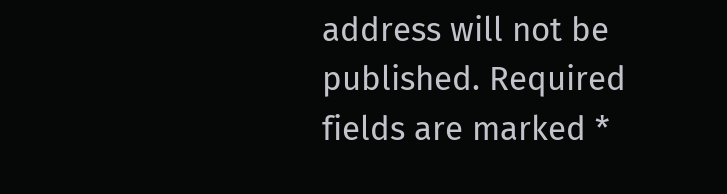address will not be published. Required fields are marked *